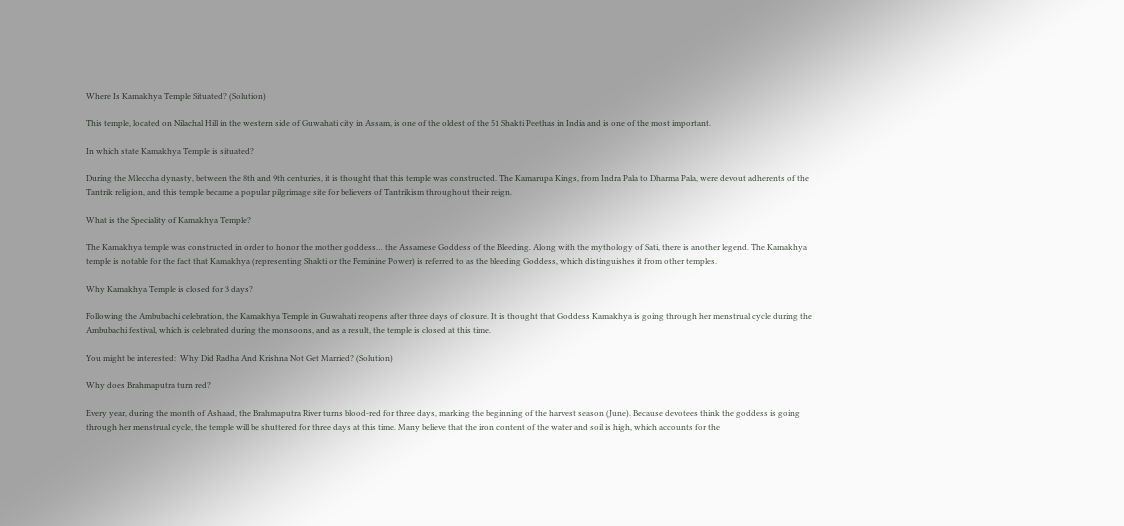Where Is Kamakhya Temple Situated? (Solution)

This temple, located on Nilachal Hill in the western side of Guwahati city in Assam, is one of the oldest of the 51 Shakti Peethas in India and is one of the most important.

In which state Kamakhya Temple is situated?

During the Mleccha dynasty, between the 8th and 9th centuries, it is thought that this temple was constructed. The Kamarupa Kings, from Indra Pala to Dharma Pala, were devout adherents of the Tantrik religion, and this temple became a popular pilgrimage site for believers of Tantrikism throughout their reign.

What is the Speciality of Kamakhya Temple?

The Kamakhya temple was constructed in order to honor the mother goddess… the Assamese Goddess of the Bleeding. Along with the mythology of Sati, there is another legend. The Kamakhya temple is notable for the fact that Kamakhya (representing Shakti or the Feminine Power) is referred to as the bleeding Goddess, which distinguishes it from other temples.

Why Kamakhya Temple is closed for 3 days?

Following the Ambubachi celebration, the Kamakhya Temple in Guwahati reopens after three days of closure. It is thought that Goddess Kamakhya is going through her menstrual cycle during the Ambubachi festival, which is celebrated during the monsoons, and as a result, the temple is closed at this time.

You might be interested:  Why Did Radha And Krishna Not Get Married? (Solution)

Why does Brahmaputra turn red?

Every year, during the month of Ashaad, the Brahmaputra River turns blood-red for three days, marking the beginning of the harvest season (June). Because devotees think the goddess is going through her menstrual cycle, the temple will be shuttered for three days at this time. Many believe that the iron content of the water and soil is high, which accounts for the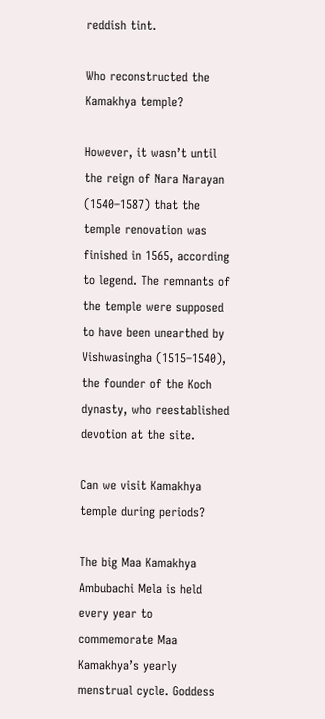reddish tint.

Who reconstructed the Kamakhya temple?

However, it wasn’t until the reign of Nara Narayan (1540–1587) that the temple renovation was finished in 1565, according to legend. The remnants of the temple were supposed to have been unearthed by Vishwasingha (1515–1540), the founder of the Koch dynasty, who reestablished devotion at the site.

Can we visit Kamakhya temple during periods?

The big Maa Kamakhya Ambubachi Mela is held every year to commemorate Maa Kamakhya’s yearly menstrual cycle. Goddess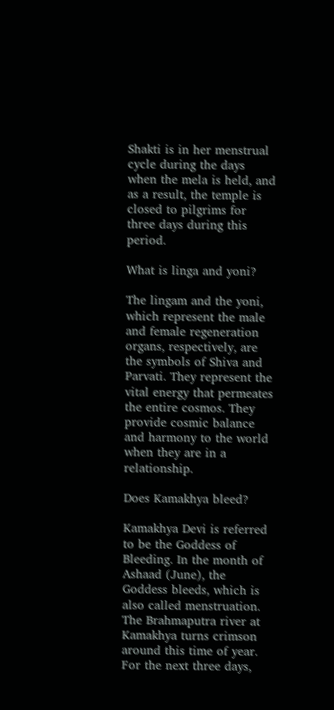Shakti is in her menstrual cycle during the days when the mela is held, and as a result, the temple is closed to pilgrims for three days during this period.

What is linga and yoni?

The lingam and the yoni, which represent the male and female regeneration organs, respectively, are the symbols of Shiva and Parvati. They represent the vital energy that permeates the entire cosmos. They provide cosmic balance and harmony to the world when they are in a relationship.

Does Kamakhya bleed?

Kamakhya Devi is referred to be the Goddess of Bleeding. In the month of Ashaad (June), the Goddess bleeds, which is also called menstruation. The Brahmaputra river at Kamakhya turns crimson around this time of year. For the next three days,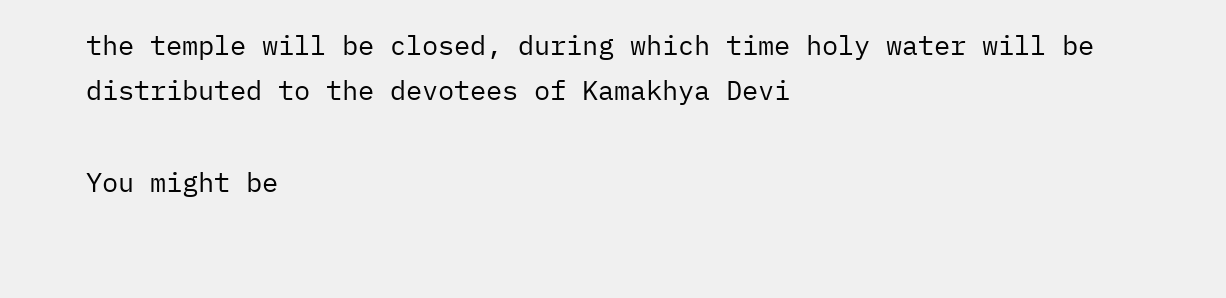the temple will be closed, during which time holy water will be distributed to the devotees of Kamakhya Devi

You might be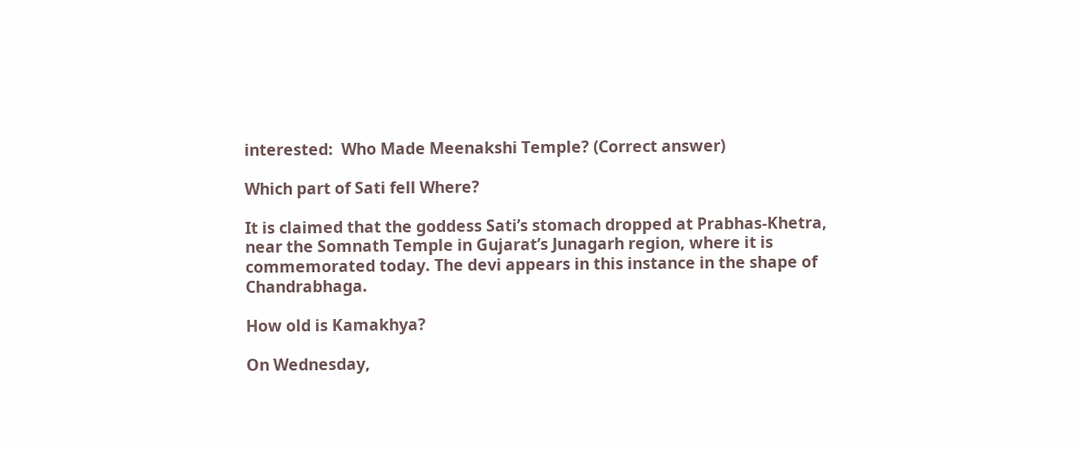interested:  Who Made Meenakshi Temple? (Correct answer)

Which part of Sati fell Where?

It is claimed that the goddess Sati’s stomach dropped at Prabhas-Khetra, near the Somnath Temple in Gujarat’s Junagarh region, where it is commemorated today. The devi appears in this instance in the shape of Chandrabhaga.

How old is Kamakhya?

On Wednesday,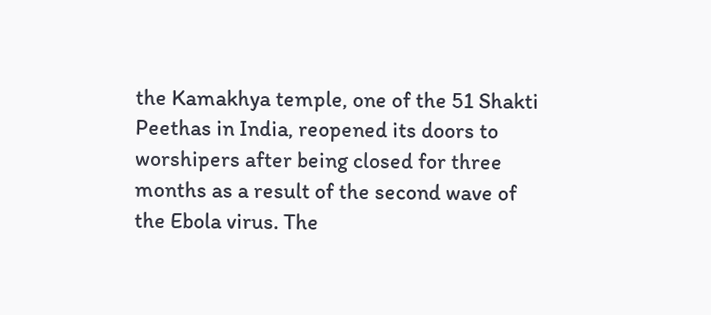the Kamakhya temple, one of the 51 Shakti Peethas in India, reopened its doors to worshipers after being closed for three months as a result of the second wave of the Ebola virus. The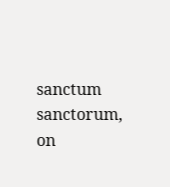sanctum sanctorum, on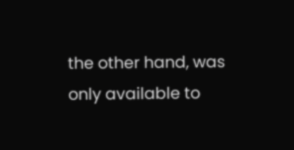the other hand, was only available to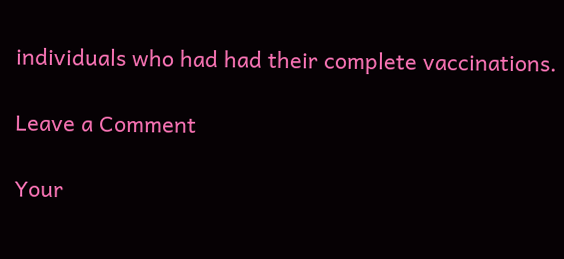individuals who had had their complete vaccinations.

Leave a Comment

Your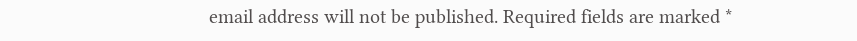email address will not be published. Required fields are marked *